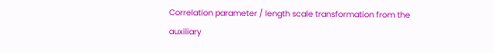Correlation parameter / length scale transformation from the auxiliary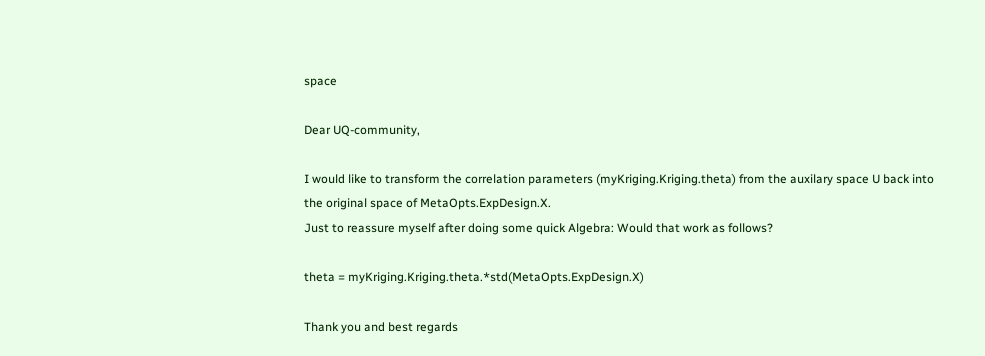space

Dear UQ-community,

I would like to transform the correlation parameters (myKriging.Kriging.theta) from the auxilary space U back into the original space of MetaOpts.ExpDesign.X.
Just to reassure myself after doing some quick Algebra: Would that work as follows?

theta = myKriging.Kriging.theta.*std(MetaOpts.ExpDesign.X)

Thank you and best regards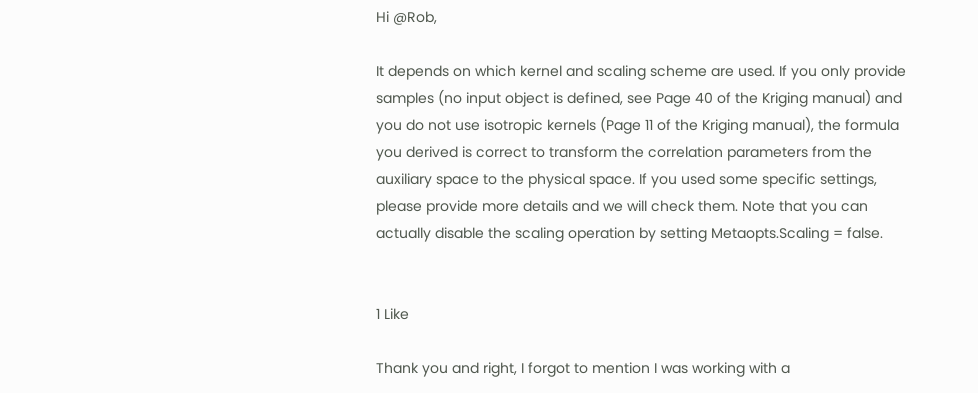Hi @Rob,

It depends on which kernel and scaling scheme are used. If you only provide samples (no input object is defined, see Page 40 of the Kriging manual) and you do not use isotropic kernels (Page 11 of the Kriging manual), the formula you derived is correct to transform the correlation parameters from the auxiliary space to the physical space. If you used some specific settings, please provide more details and we will check them. Note that you can actually disable the scaling operation by setting Metaopts.Scaling = false.


1 Like

Thank you and right, I forgot to mention I was working with a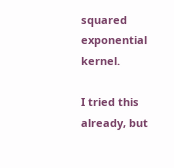squared exponential kernel.

I tried this already, but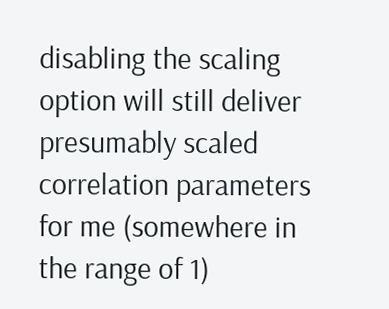disabling the scaling option will still deliver presumably scaled correlation parameters for me (somewhere in the range of 1)